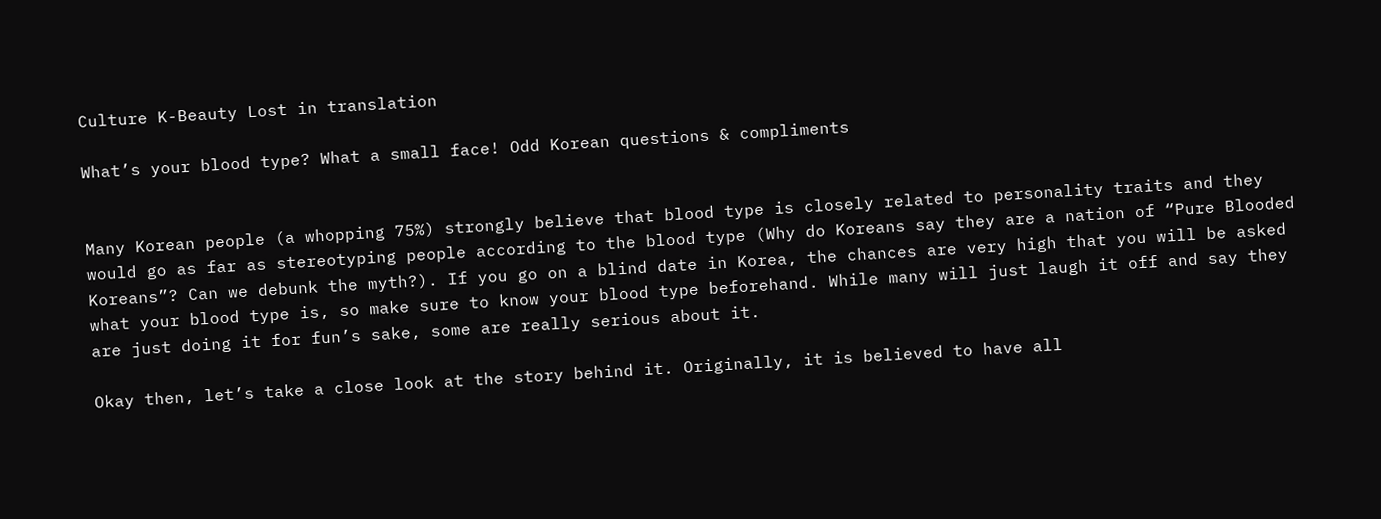Culture K-Beauty Lost in translation

What’s your blood type? What a small face! Odd Korean questions & compliments


Many Korean people (a whopping 75%) strongly believe that blood type is closely related to personality traits and they would go as far as stereotyping people according to the blood type (Why do Koreans say they are a nation of “Pure Blooded Koreans”? Can we debunk the myth?). If you go on a blind date in Korea, the chances are very high that you will be asked what your blood type is, so make sure to know your blood type beforehand. While many will just laugh it off and say they are just doing it for fun’s sake, some are really serious about it.

Okay then, let’s take a close look at the story behind it. Originally, it is believed to have all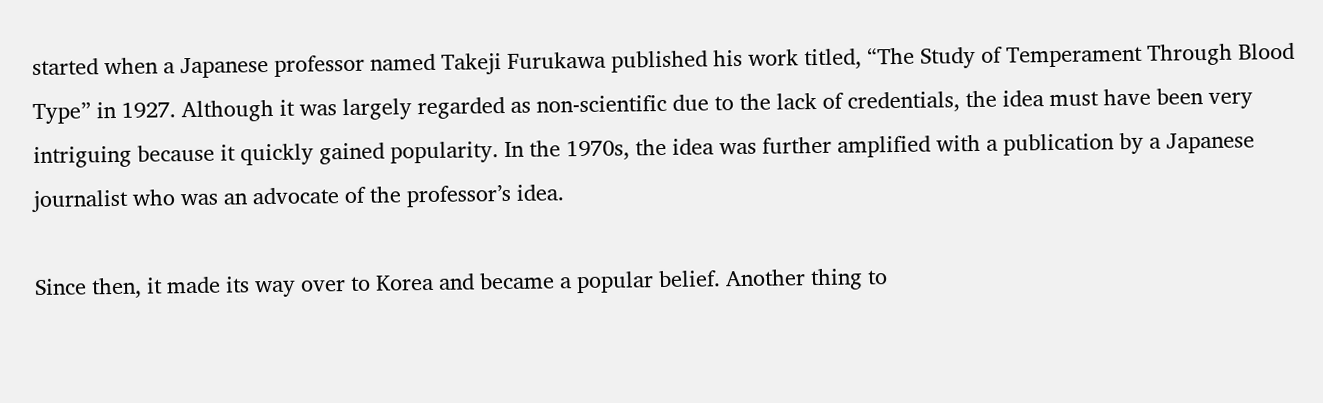started when a Japanese professor named Takeji Furukawa published his work titled, “The Study of Temperament Through Blood Type” in 1927. Although it was largely regarded as non-scientific due to the lack of credentials, the idea must have been very intriguing because it quickly gained popularity. In the 1970s, the idea was further amplified with a publication by a Japanese journalist who was an advocate of the professor’s idea.

Since then, it made its way over to Korea and became a popular belief. Another thing to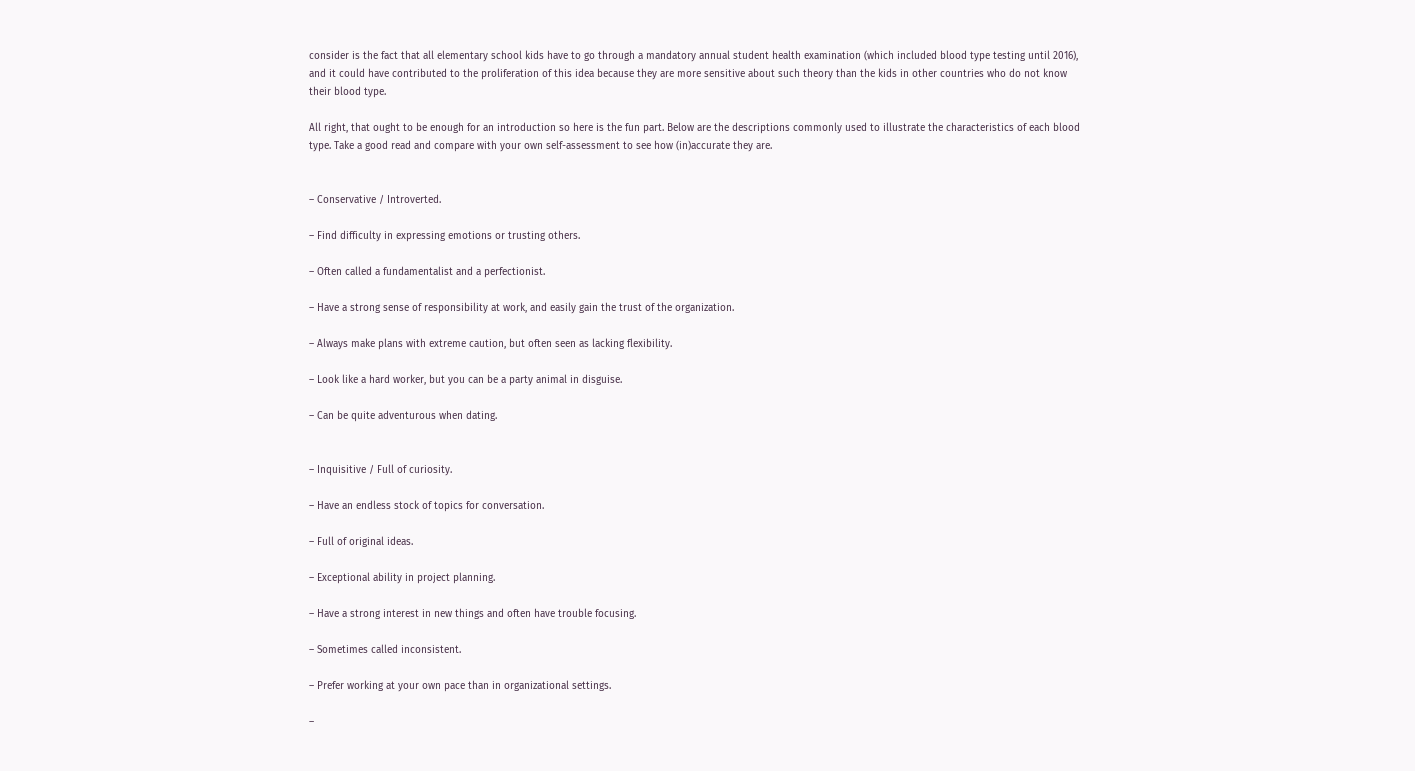consider is the fact that all elementary school kids have to go through a mandatory annual student health examination (which included blood type testing until 2016), and it could have contributed to the proliferation of this idea because they are more sensitive about such theory than the kids in other countries who do not know their blood type.

All right, that ought to be enough for an introduction so here is the fun part. Below are the descriptions commonly used to illustrate the characteristics of each blood type. Take a good read and compare with your own self-assessment to see how (in)accurate they are.


– Conservative / Introverted.

– Find difficulty in expressing emotions or trusting others.

– Often called a fundamentalist and a perfectionist.

– Have a strong sense of responsibility at work, and easily gain the trust of the organization.

– Always make plans with extreme caution, but often seen as lacking flexibility.

– Look like a hard worker, but you can be a party animal in disguise.

– Can be quite adventurous when dating.


– Inquisitive / Full of curiosity.

– Have an endless stock of topics for conversation.

– Full of original ideas.

– Exceptional ability in project planning.

– Have a strong interest in new things and often have trouble focusing.

– Sometimes called inconsistent.

– Prefer working at your own pace than in organizational settings.

–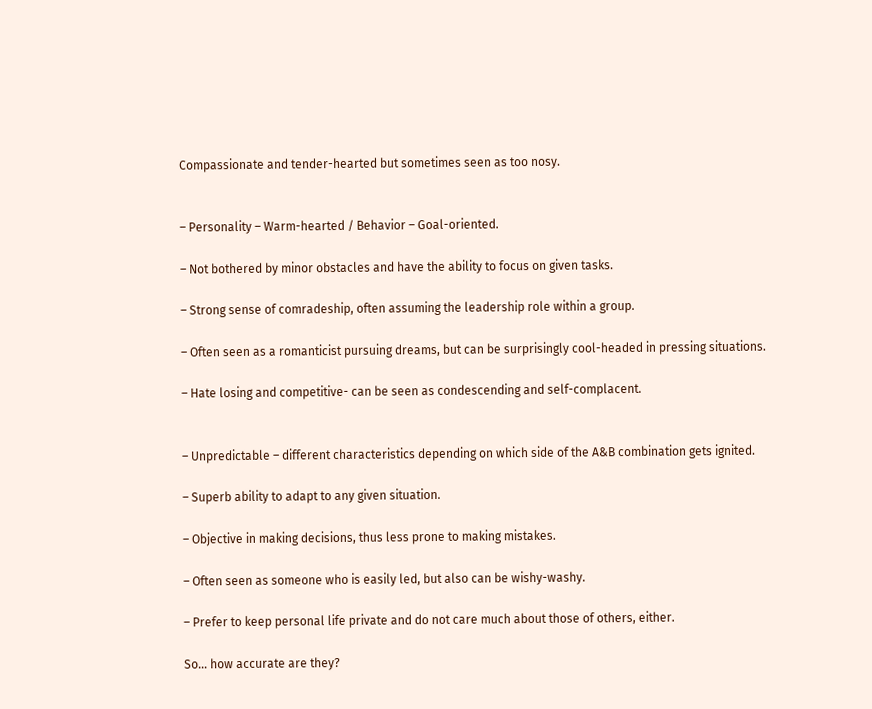Compassionate and tender-hearted but sometimes seen as too nosy.


– Personality – Warm-hearted / Behavior – Goal-oriented.

– Not bothered by minor obstacles and have the ability to focus on given tasks.

– Strong sense of comradeship, often assuming the leadership role within a group.

– Often seen as a romanticist pursuing dreams, but can be surprisingly cool-headed in pressing situations.

– Hate losing and competitive- can be seen as condescending and self-complacent.


– Unpredictable – different characteristics depending on which side of the A&B combination gets ignited.

– Superb ability to adapt to any given situation.

– Objective in making decisions, thus less prone to making mistakes.

– Often seen as someone who is easily led, but also can be wishy-washy.

– Prefer to keep personal life private and do not care much about those of others, either.

So… how accurate are they?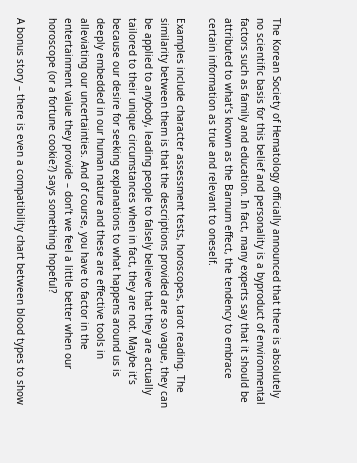The Korean Society of Hematology officially announced that there is absolutely no scientific basis for this belief and personality is a byproduct of environmental factors such as family and education. In fact, many experts say that it should be attributed to what’s known as the Barnum effect, the tendency to embrace certain information as true and relevant to oneself.

Examples include character assessment tests, horoscopes, tarot reading. The similarity between them is that the descriptions provided are so vague, they can be applied to anybody, leading people to falsely believe that they are actually tailored to their unique circumstances when in fact, they are not. Maybe it’s because our desire for seeking explanations to what happens around us is deeply embedded in our human nature and these are effective tools in alleviating our uncertainties. And of course, you have to factor in the entertainment value they provide – don’t we feel a little better when our horoscope (or a fortune cookie?) says something hopeful?

A bonus story – there is even a compatibility chart between blood types to show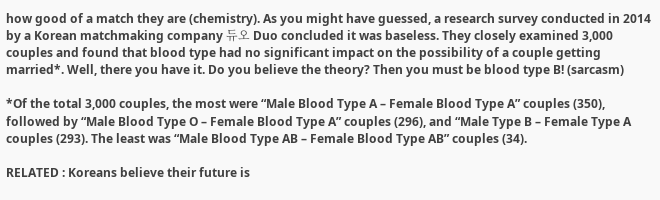how good of a match they are (chemistry). As you might have guessed, a research survey conducted in 2014 by a Korean matchmaking company 듀오 Duo concluded it was baseless. They closely examined 3,000 couples and found that blood type had no significant impact on the possibility of a couple getting married*. Well, there you have it. Do you believe the theory? Then you must be blood type B! (sarcasm)

*Of the total 3,000 couples, the most were “Male Blood Type A – Female Blood Type A” couples (350), followed by “Male Blood Type O – Female Blood Type A” couples (296), and “Male Type B – Female Type A couples (293). The least was “Male Blood Type AB – Female Blood Type AB” couples (34).

RELATED : Koreans believe their future is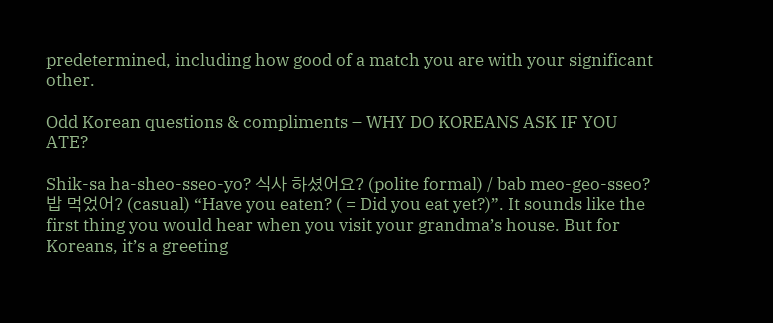predetermined, including how good of a match you are with your significant other.

Odd Korean questions & compliments – WHY DO KOREANS ASK IF YOU ATE?

Shik-sa ha-sheo-sseo-yo? 식사 하셨어요? (polite formal) / bab meo-geo-sseo? 밥 먹었어? (casual) “Have you eaten? ( = Did you eat yet?)”. It sounds like the first thing you would hear when you visit your grandma’s house. But for Koreans, it’s a greeting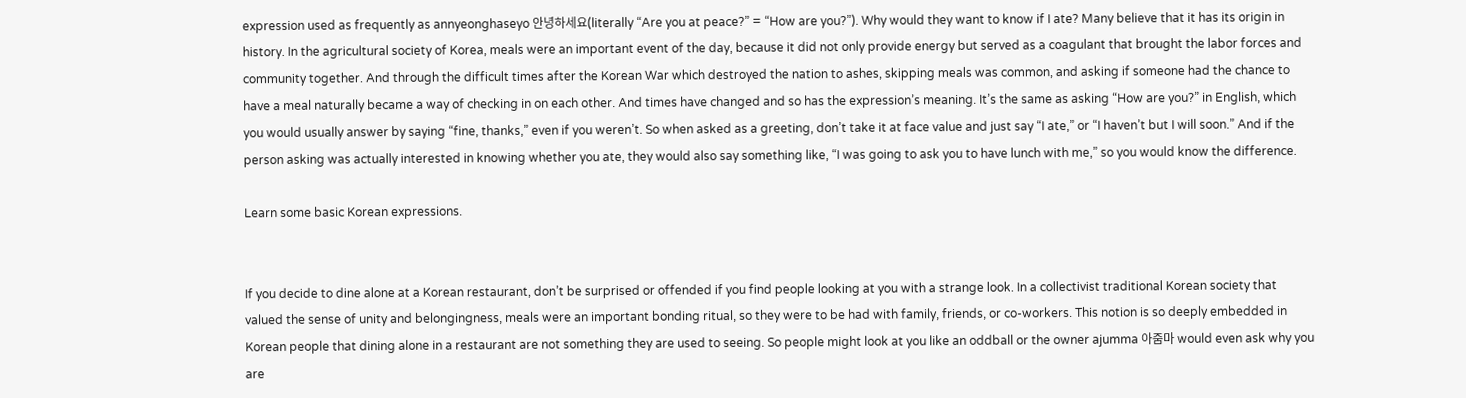expression used as frequently as annyeonghaseyo 안녕하세요(literally “Are you at peace?” = “How are you?”). Why would they want to know if I ate? Many believe that it has its origin in history. In the agricultural society of Korea, meals were an important event of the day, because it did not only provide energy but served as a coagulant that brought the labor forces and community together. And through the difficult times after the Korean War which destroyed the nation to ashes, skipping meals was common, and asking if someone had the chance to have a meal naturally became a way of checking in on each other. And times have changed and so has the expression’s meaning. It’s the same as asking “How are you?” in English, which you would usually answer by saying “fine, thanks,” even if you weren’t. So when asked as a greeting, don’t take it at face value and just say “I ate,” or “I haven’t but I will soon.” And if the person asking was actually interested in knowing whether you ate, they would also say something like, “I was going to ask you to have lunch with me,” so you would know the difference.

Learn some basic Korean expressions.


If you decide to dine alone at a Korean restaurant, don’t be surprised or offended if you find people looking at you with a strange look. In a collectivist traditional Korean society that valued the sense of unity and belongingness, meals were an important bonding ritual, so they were to be had with family, friends, or co-workers. This notion is so deeply embedded in Korean people that dining alone in a restaurant are not something they are used to seeing. So people might look at you like an oddball or the owner ajumma 아줌마 would even ask why you are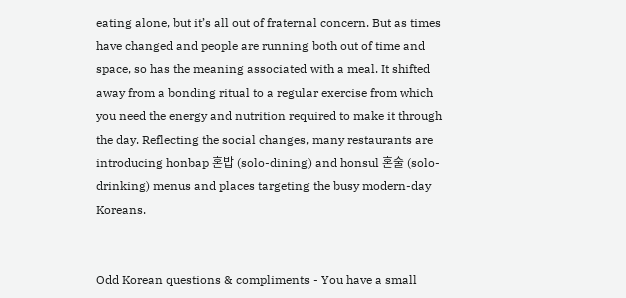eating alone, but it’s all out of fraternal concern. But as times have changed and people are running both out of time and space, so has the meaning associated with a meal. It shifted away from a bonding ritual to a regular exercise from which you need the energy and nutrition required to make it through the day. Reflecting the social changes, many restaurants are introducing honbap 혼밥 (solo-dining) and honsul 혼술 (solo-drinking) menus and places targeting the busy modern-day Koreans.


Odd Korean questions & compliments - You have a small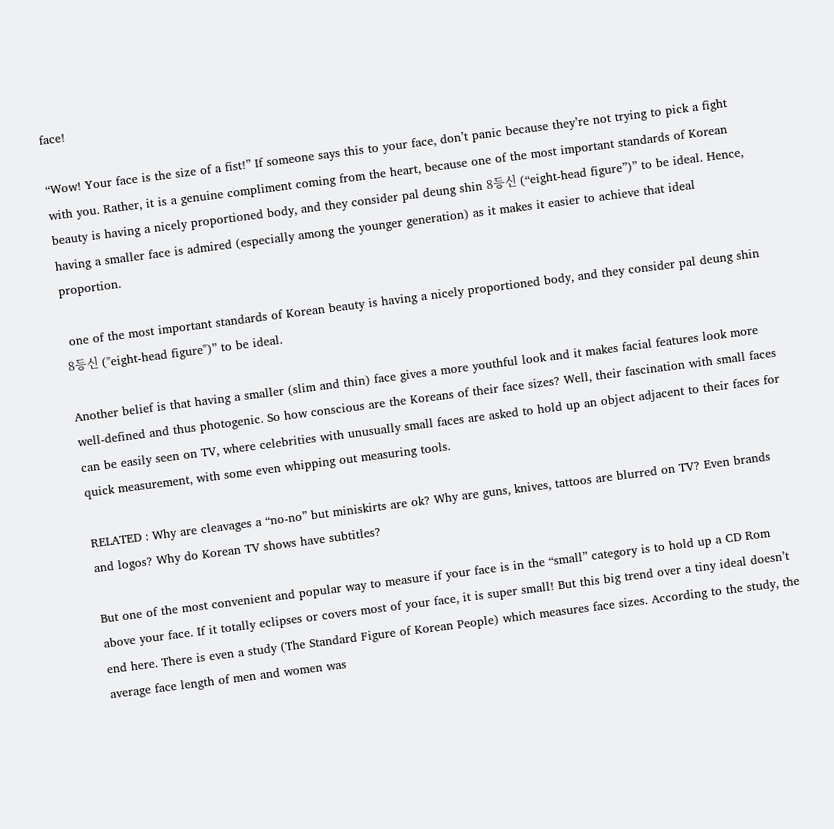face!

“Wow! Your face is the size of a fist!” If someone says this to your face, don’t panic because they’re not trying to pick a fight with you. Rather, it is a genuine compliment coming from the heart, because one of the most important standards of Korean beauty is having a nicely proportioned body, and they consider pal deung shin 8등신 (“eight-head figure”)” to be ideal. Hence, having a smaller face is admired (especially among the younger generation) as it makes it easier to achieve that ideal proportion.

 one of the most important standards of Korean beauty is having a nicely proportioned body, and they consider pal deung shin 8등신 ("eight-head figure")” to be ideal.

Another belief is that having a smaller (slim and thin) face gives a more youthful look and it makes facial features look more well-defined and thus photogenic. So how conscious are the Koreans of their face sizes? Well, their fascination with small faces can be easily seen on TV, where celebrities with unusually small faces are asked to hold up an object adjacent to their faces for quick measurement, with some even whipping out measuring tools.

RELATED : Why are cleavages a “no-no” but miniskirts are ok? Why are guns, knives, tattoos are blurred on TV? Even brands and logos? Why do Korean TV shows have subtitles?

But one of the most convenient and popular way to measure if your face is in the “small” category is to hold up a CD Rom above your face. If it totally eclipses or covers most of your face, it is super small! But this big trend over a tiny ideal doesn’t end here. There is even a study (The Standard Figure of Korean People) which measures face sizes. According to the study, the average face length of men and women was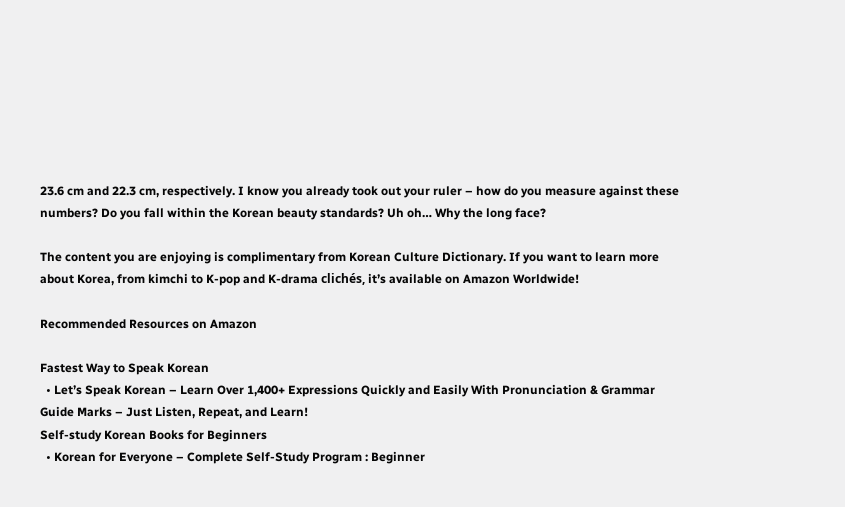23.6 cm and 22.3 cm, respectively. I know you already took out your ruler – how do you measure against these numbers? Do you fall within the Korean beauty standards? Uh oh… Why the long face?

The content you are enjoying is complimentary from Korean Culture Dictionary. If you want to learn more about Korea, from kimchi to K-pop and K-drama clichés, it’s available on Amazon Worldwide!

Recommended Resources on Amazon

Fastest Way to Speak Korean
  • Let’s Speak Korean – Learn Over 1,400+ Expressions Quickly and Easily With Pronunciation & Grammar Guide Marks – Just Listen, Repeat, and Learn!
Self-study Korean Books for Beginners
  • Korean for Everyone – Complete Self-Study Program : Beginner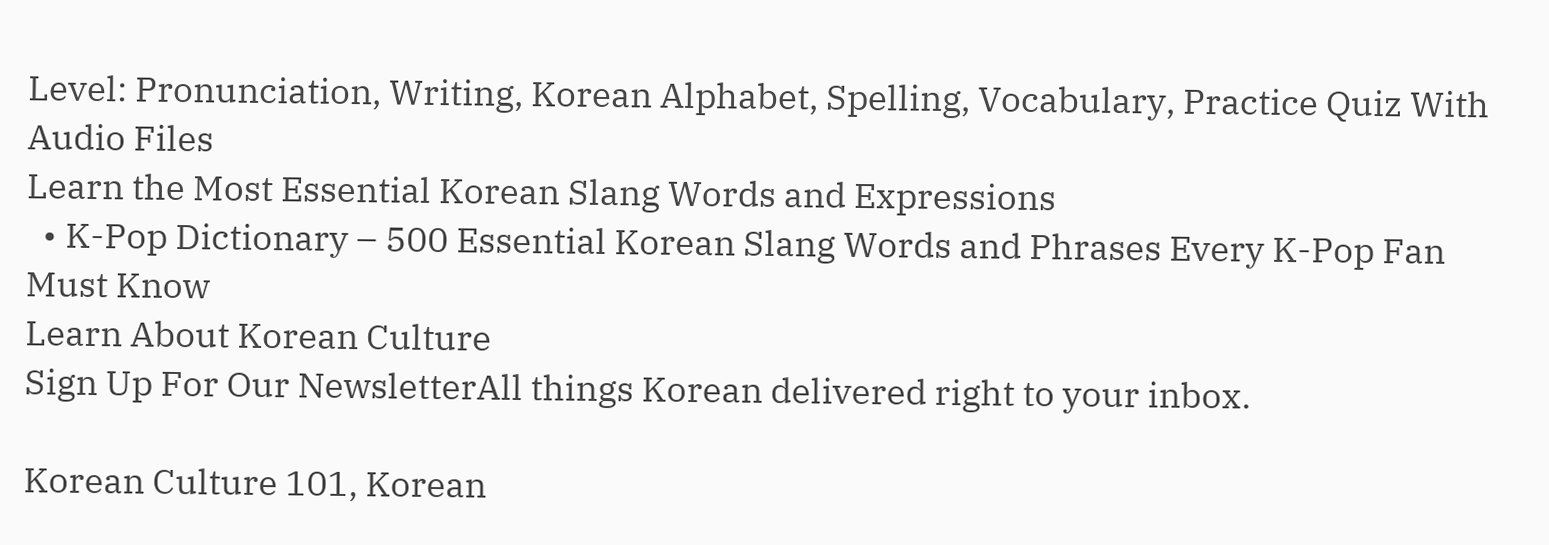Level: Pronunciation, Writing, Korean Alphabet, Spelling, Vocabulary, Practice Quiz With Audio Files
Learn the Most Essential Korean Slang Words and Expressions
  • K-Pop Dictionary – 500 Essential Korean Slang Words and Phrases Every K-Pop Fan Must Know
Learn About Korean Culture
Sign Up For Our NewsletterAll things Korean delivered right to your inbox.

Korean Culture 101, Korean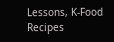Lessons, K-Food Recipes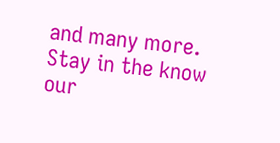and many more. Stay in the know our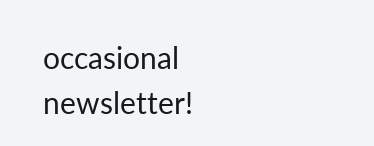occasional newsletter!